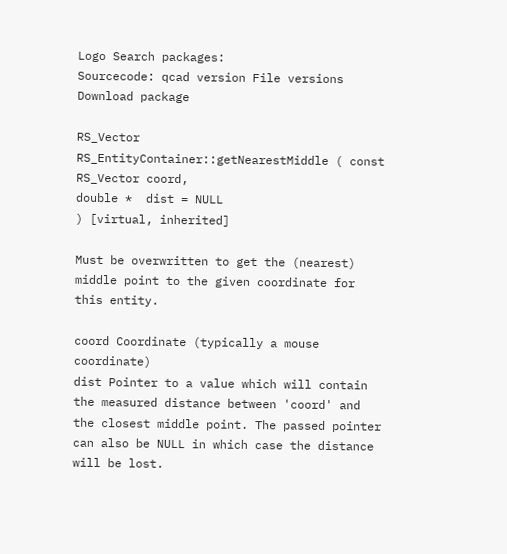Logo Search packages:
Sourcecode: qcad version File versions  Download package

RS_Vector RS_EntityContainer::getNearestMiddle ( const RS_Vector coord,
double *  dist = NULL
) [virtual, inherited]

Must be overwritten to get the (nearest) middle point to the given coordinate for this entity.

coord Coordinate (typically a mouse coordinate)
dist Pointer to a value which will contain the measured distance between 'coord' and the closest middle point. The passed pointer can also be NULL in which case the distance will be lost.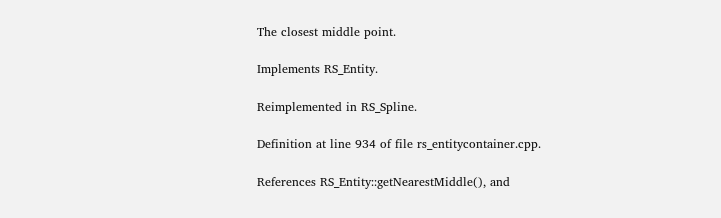The closest middle point.

Implements RS_Entity.

Reimplemented in RS_Spline.

Definition at line 934 of file rs_entitycontainer.cpp.

References RS_Entity::getNearestMiddle(), and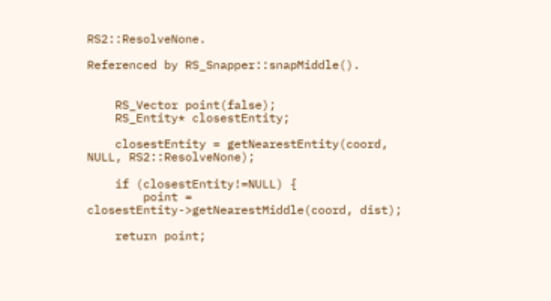RS2::ResolveNone.

Referenced by RS_Snapper::snapMiddle().


    RS_Vector point(false);
    RS_Entity* closestEntity;

    closestEntity = getNearestEntity(coord, NULL, RS2::ResolveNone);

    if (closestEntity!=NULL) {
        point = closestEntity->getNearestMiddle(coord, dist);

    return point;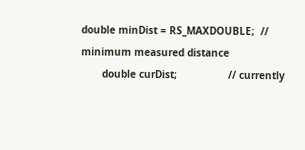double minDist = RS_MAXDOUBLE;  // minimum measured distance
       double curDist;                 // currently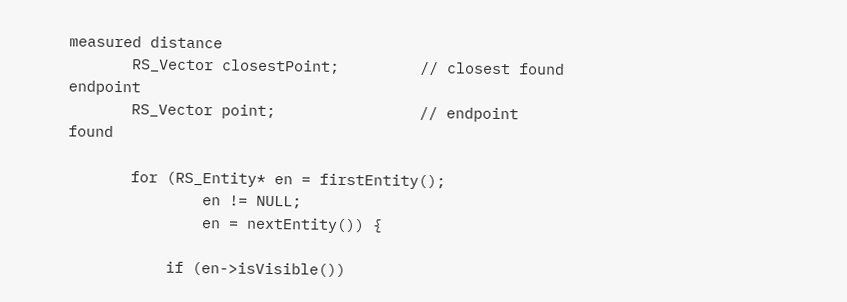measured distance
       RS_Vector closestPoint;         // closest found endpoint
       RS_Vector point;                // endpoint found

       for (RS_Entity* en = firstEntity();
               en != NULL;
               en = nextEntity()) {

           if (en->isVisible())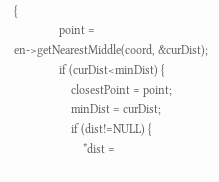{
               point = en->getNearestMiddle(coord, &curDist);
               if (curDist<minDist) {
                   closestPoint = point;
                   minDist = curDist;
                   if (dist!=NULL) {
                       *dist =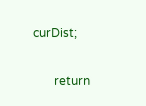curDist;

       return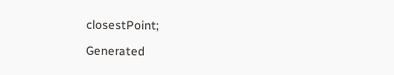closestPoint;

Generated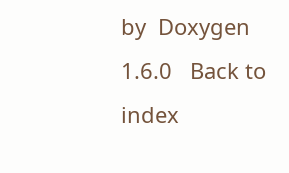by  Doxygen 1.6.0   Back to index